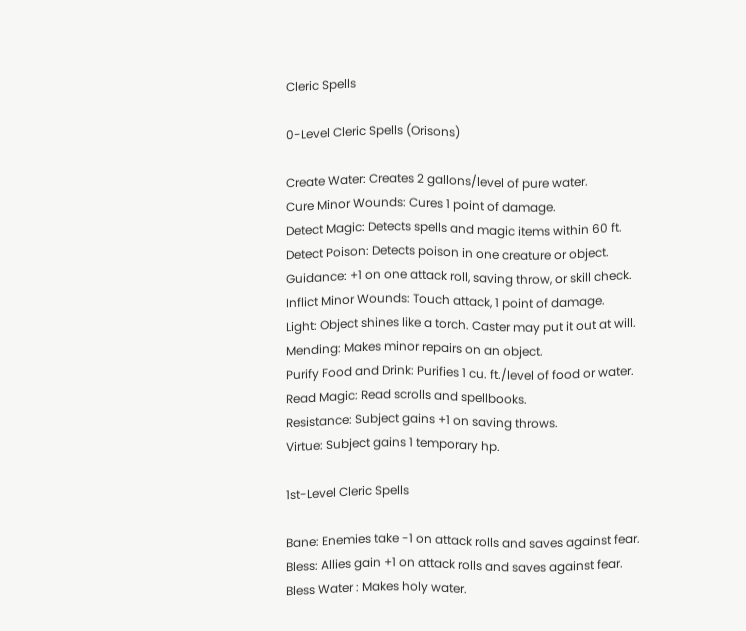Cleric Spells

0-Level Cleric Spells (Orisons)

Create Water: Creates 2 gallons/level of pure water.
Cure Minor Wounds: Cures 1 point of damage.
Detect Magic: Detects spells and magic items within 60 ft.
Detect Poison: Detects poison in one creature or object.
Guidance: +1 on one attack roll, saving throw, or skill check.
Inflict Minor Wounds: Touch attack, 1 point of damage.
Light: Object shines like a torch. Caster may put it out at will.
Mending: Makes minor repairs on an object.
Purify Food and Drink: Purifies 1 cu. ft./level of food or water.
Read Magic: Read scrolls and spellbooks.
Resistance: Subject gains +1 on saving throws.
Virtue: Subject gains 1 temporary hp.

1st-Level Cleric Spells

Bane: Enemies take -1 on attack rolls and saves against fear.
Bless: Allies gain +1 on attack rolls and saves against fear.
Bless Water : Makes holy water.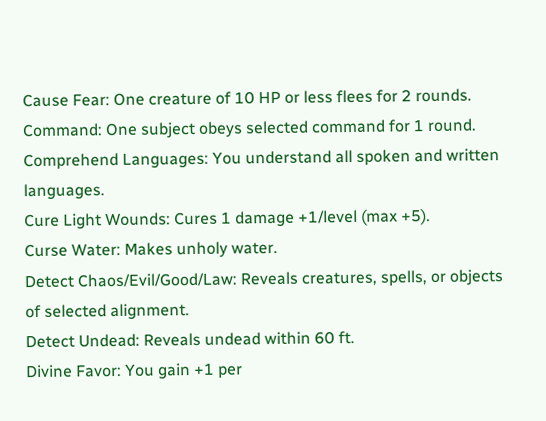Cause Fear: One creature of 10 HP or less flees for 2 rounds.
Command: One subject obeys selected command for 1 round.
Comprehend Languages: You understand all spoken and written languages.
Cure Light Wounds: Cures 1 damage +1/level (max +5).
Curse Water: Makes unholy water.
Detect Chaos/Evil/Good/Law: Reveals creatures, spells, or objects of selected alignment.
Detect Undead: Reveals undead within 60 ft.
Divine Favor: You gain +1 per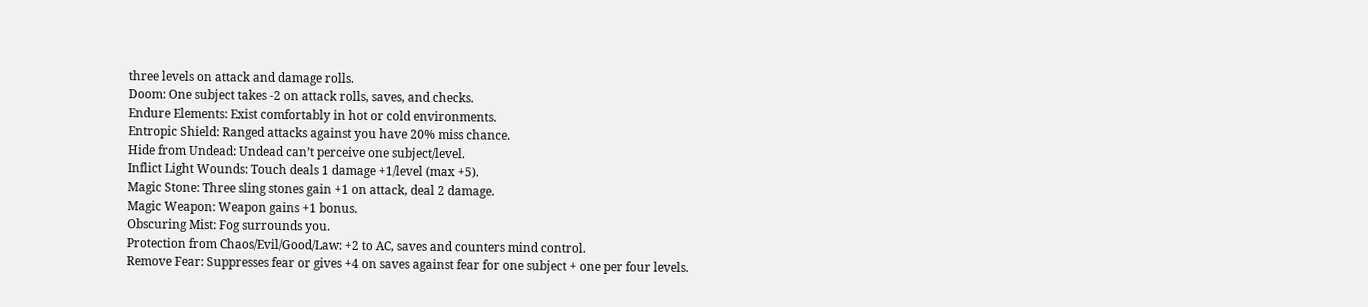three levels on attack and damage rolls.
Doom: One subject takes -2 on attack rolls, saves, and checks.
Endure Elements: Exist comfortably in hot or cold environments.
Entropic Shield: Ranged attacks against you have 20% miss chance.
Hide from Undead: Undead can’t perceive one subject/level.
Inflict Light Wounds: Touch deals 1 damage +1/level (max +5).
Magic Stone: Three sling stones gain +1 on attack, deal 2 damage.
Magic Weapon: Weapon gains +1 bonus.
Obscuring Mist: Fog surrounds you.
Protection from Chaos/Evil/Good/Law: +2 to AC, saves and counters mind control.
Remove Fear: Suppresses fear or gives +4 on saves against fear for one subject + one per four levels.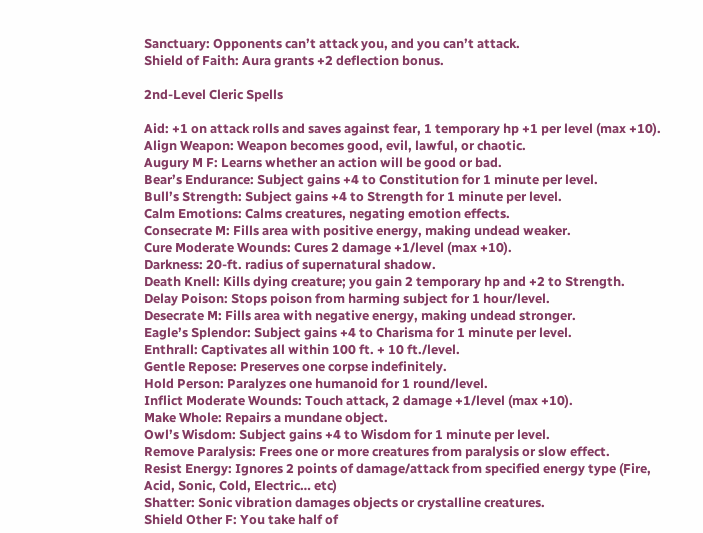Sanctuary: Opponents can’t attack you, and you can’t attack.
Shield of Faith: Aura grants +2 deflection bonus.

2nd-Level Cleric Spells

Aid: +1 on attack rolls and saves against fear, 1 temporary hp +1 per level (max +10).
Align Weapon: Weapon becomes good, evil, lawful, or chaotic.
Augury M F: Learns whether an action will be good or bad.
Bear’s Endurance: Subject gains +4 to Constitution for 1 minute per level.
Bull’s Strength: Subject gains +4 to Strength for 1 minute per level.
Calm Emotions: Calms creatures, negating emotion effects.
Consecrate M: Fills area with positive energy, making undead weaker.
Cure Moderate Wounds: Cures 2 damage +1/level (max +10).
Darkness: 20-ft. radius of supernatural shadow.
Death Knell: Kills dying creature; you gain 2 temporary hp and +2 to Strength.
Delay Poison: Stops poison from harming subject for 1 hour/level.
Desecrate M: Fills area with negative energy, making undead stronger.
Eagle’s Splendor: Subject gains +4 to Charisma for 1 minute per level.
Enthrall: Captivates all within 100 ft. + 10 ft./level.
Gentle Repose: Preserves one corpse indefinitely.
Hold Person: Paralyzes one humanoid for 1 round/level.
Inflict Moderate Wounds: Touch attack, 2 damage +1/level (max +10).
Make Whole: Repairs a mundane object.
Owl’s Wisdom: Subject gains +4 to Wisdom for 1 minute per level.
Remove Paralysis: Frees one or more creatures from paralysis or slow effect.
Resist Energy: Ignores 2 points of damage/attack from specified energy type (Fire, Acid, Sonic, Cold, Electric… etc)
Shatter: Sonic vibration damages objects or crystalline creatures.
Shield Other F: You take half of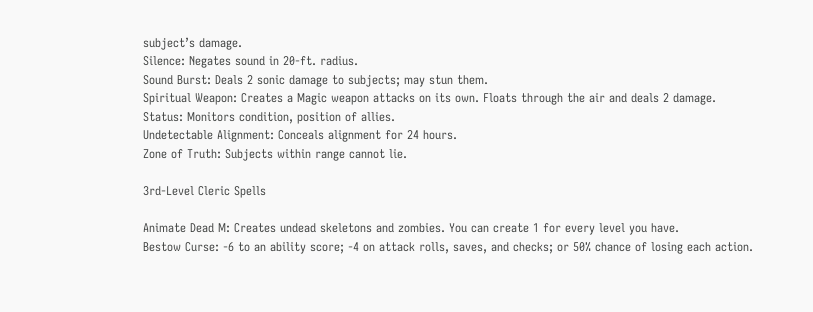subject’s damage.
Silence: Negates sound in 20-ft. radius.
Sound Burst: Deals 2 sonic damage to subjects; may stun them.
Spiritual Weapon: Creates a Magic weapon attacks on its own. Floats through the air and deals 2 damage.
Status: Monitors condition, position of allies.
Undetectable Alignment: Conceals alignment for 24 hours.
Zone of Truth: Subjects within range cannot lie.

3rd-Level Cleric Spells

Animate Dead M: Creates undead skeletons and zombies. You can create 1 for every level you have.
Bestow Curse: -6 to an ability score; -4 on attack rolls, saves, and checks; or 50% chance of losing each action.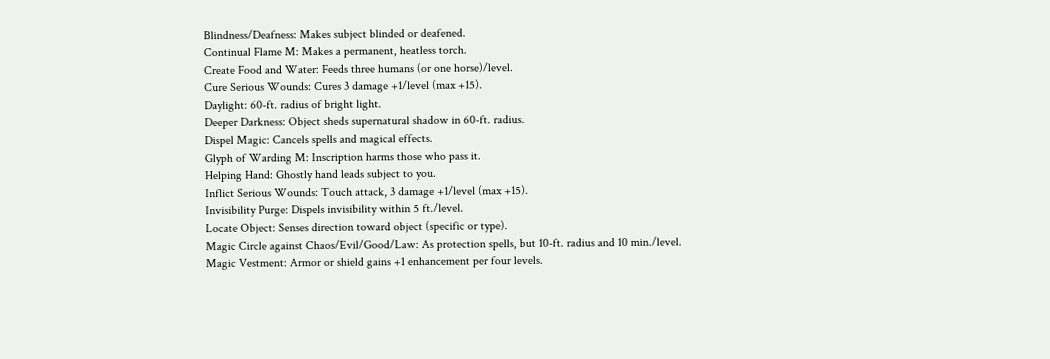Blindness/Deafness: Makes subject blinded or deafened.
Continual Flame M: Makes a permanent, heatless torch.
Create Food and Water: Feeds three humans (or one horse)/level.
Cure Serious Wounds: Cures 3 damage +1/level (max +15).
Daylight: 60-ft. radius of bright light.
Deeper Darkness: Object sheds supernatural shadow in 60-ft. radius.
Dispel Magic: Cancels spells and magical effects.
Glyph of Warding M: Inscription harms those who pass it.
Helping Hand: Ghostly hand leads subject to you.
Inflict Serious Wounds: Touch attack, 3 damage +1/level (max +15).
Invisibility Purge: Dispels invisibility within 5 ft./level.
Locate Object: Senses direction toward object (specific or type).
Magic Circle against Chaos/Evil/Good/Law: As protection spells, but 10-ft. radius and 10 min./level.
Magic Vestment: Armor or shield gains +1 enhancement per four levels.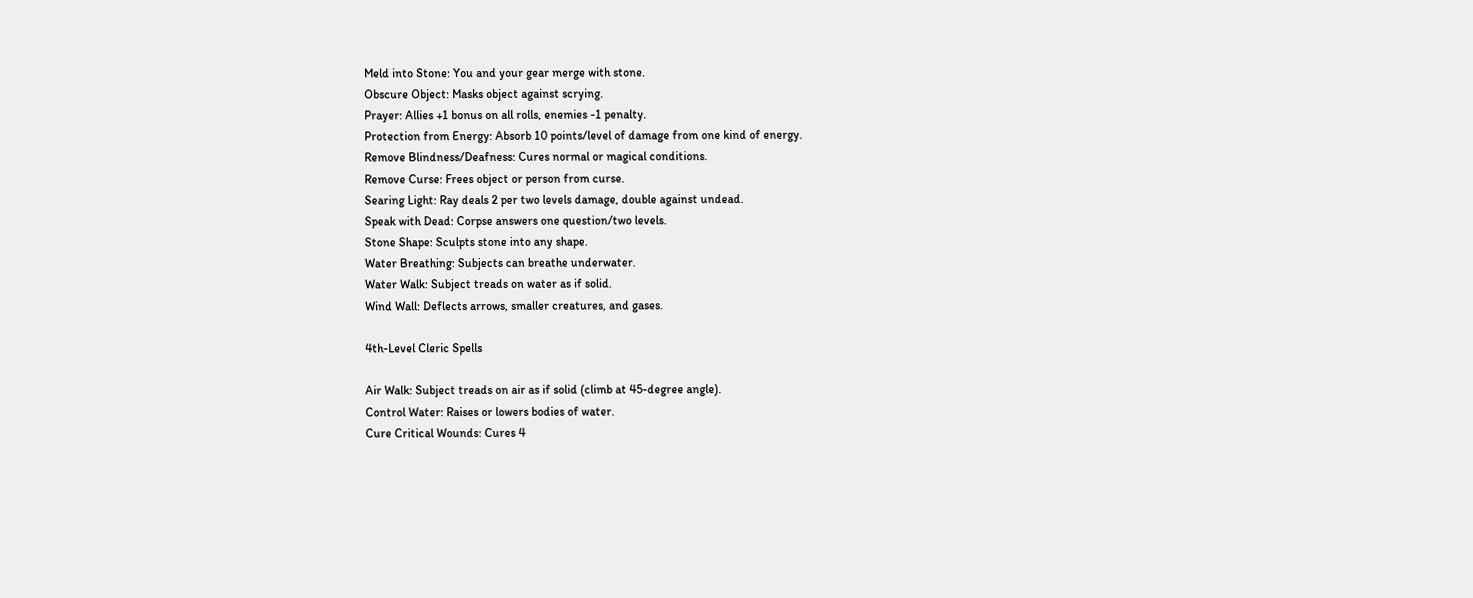Meld into Stone: You and your gear merge with stone.
Obscure Object: Masks object against scrying.
Prayer: Allies +1 bonus on all rolls, enemies -1 penalty.
Protection from Energy: Absorb 10 points/level of damage from one kind of energy.
Remove Blindness/Deafness: Cures normal or magical conditions.
Remove Curse: Frees object or person from curse.
Searing Light: Ray deals 2 per two levels damage, double against undead.
Speak with Dead: Corpse answers one question/two levels.
Stone Shape: Sculpts stone into any shape.
Water Breathing: Subjects can breathe underwater.
Water Walk: Subject treads on water as if solid.
Wind Wall: Deflects arrows, smaller creatures, and gases.

4th-Level Cleric Spells

Air Walk: Subject treads on air as if solid (climb at 45-degree angle).
Control Water: Raises or lowers bodies of water.
Cure Critical Wounds: Cures 4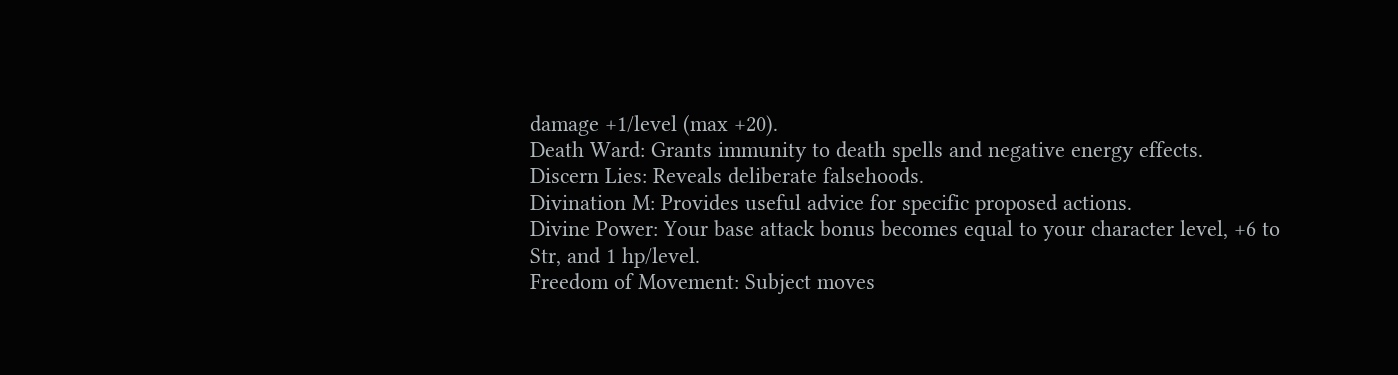damage +1/level (max +20).
Death Ward: Grants immunity to death spells and negative energy effects.
Discern Lies: Reveals deliberate falsehoods.
Divination M: Provides useful advice for specific proposed actions.
Divine Power: Your base attack bonus becomes equal to your character level, +6 to Str, and 1 hp/level.
Freedom of Movement: Subject moves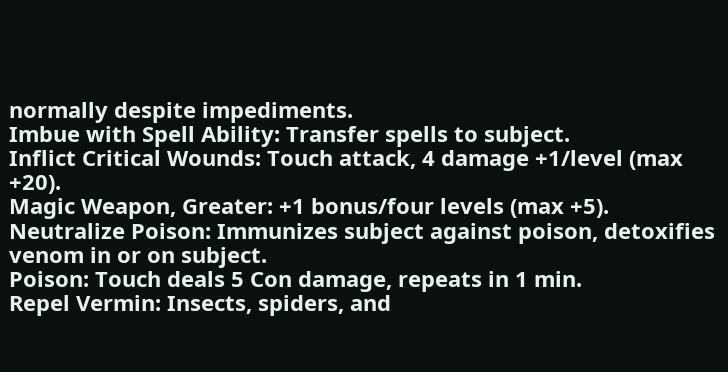normally despite impediments.
Imbue with Spell Ability: Transfer spells to subject.
Inflict Critical Wounds: Touch attack, 4 damage +1/level (max +20).
Magic Weapon, Greater: +1 bonus/four levels (max +5).
Neutralize Poison: Immunizes subject against poison, detoxifies venom in or on subject.
Poison: Touch deals 5 Con damage, repeats in 1 min.
Repel Vermin: Insects, spiders, and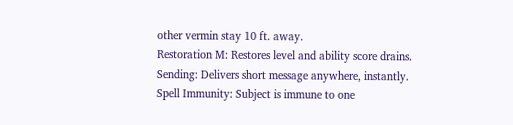other vermin stay 10 ft. away.
Restoration M: Restores level and ability score drains.
Sending: Delivers short message anywhere, instantly.
Spell Immunity: Subject is immune to one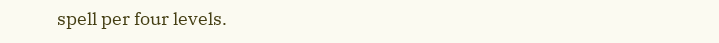spell per four levels.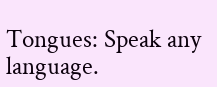Tongues: Speak any language.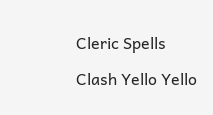Cleric Spells

Clash Yello Yello